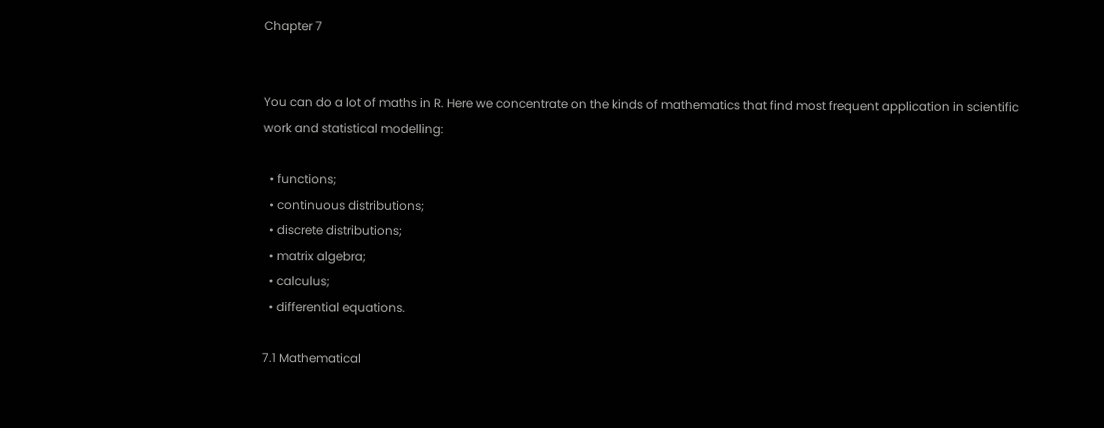Chapter 7


You can do a lot of maths in R. Here we concentrate on the kinds of mathematics that find most frequent application in scientific work and statistical modelling:

  • functions;
  • continuous distributions;
  • discrete distributions;
  • matrix algebra;
  • calculus;
  • differential equations.

7.1 Mathematical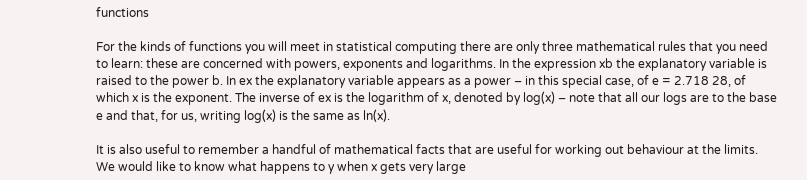functions

For the kinds of functions you will meet in statistical computing there are only three mathematical rules that you need to learn: these are concerned with powers, exponents and logarithms. In the expression xb the explanatory variable is raised to the power b. In ex the explanatory variable appears as a power – in this special case, of e = 2.718 28, of which x is the exponent. The inverse of ex is the logarithm of x, denoted by log(x) – note that all our logs are to the base e and that, for us, writing log(x) is the same as ln(x).

It is also useful to remember a handful of mathematical facts that are useful for working out behaviour at the limits. We would like to know what happens to y when x gets very large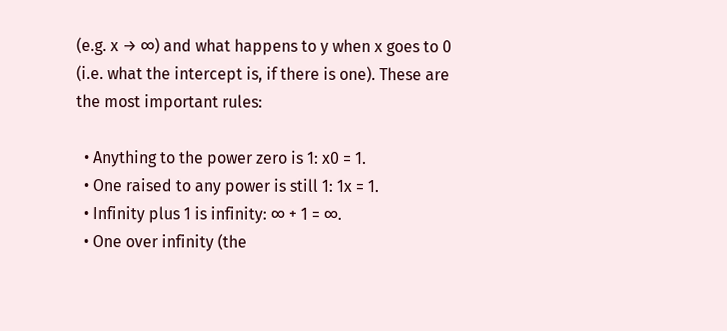(e.g. x → ∞) and what happens to y when x goes to 0 (i.e. what the intercept is, if there is one). These are the most important rules:

  • Anything to the power zero is 1: x0 = 1.
  • One raised to any power is still 1: 1x = 1.
  • Infinity plus 1 is infinity: ∞ + 1 = ∞.
  • One over infinity (the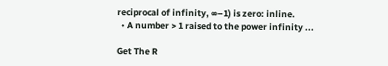reciprocal of infinity, ∞–1) is zero: inline.
  • A number > 1 raised to the power infinity ...

Get The R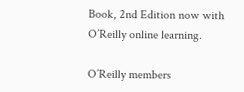Book, 2nd Edition now with O’Reilly online learning.

O’Reilly members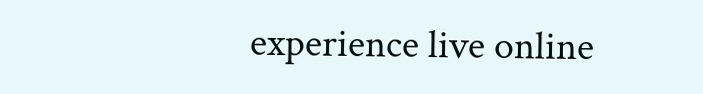experience live online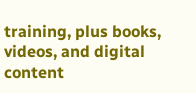training, plus books, videos, and digital content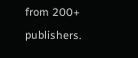from 200+ publishers.